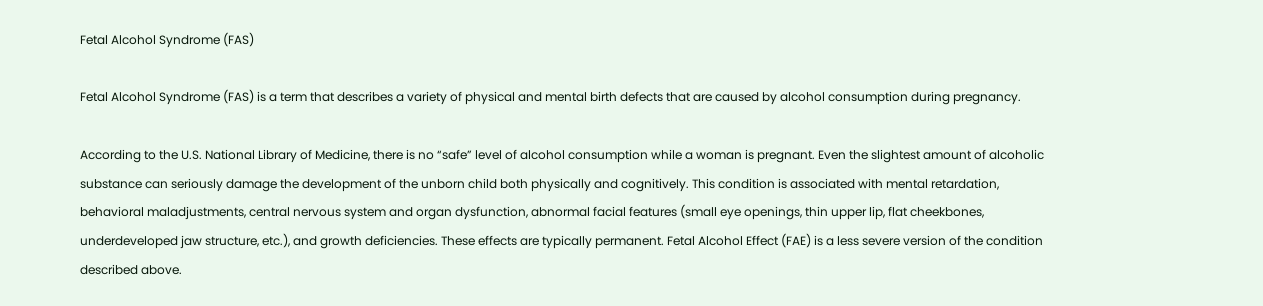Fetal Alcohol Syndrome (FAS)

Fetal Alcohol Syndrome (FAS) is a term that describes a variety of physical and mental birth defects that are caused by alcohol consumption during pregnancy.

According to the U.S. National Library of Medicine, there is no “safe” level of alcohol consumption while a woman is pregnant. Even the slightest amount of alcoholic substance can seriously damage the development of the unborn child both physically and cognitively. This condition is associated with mental retardation, behavioral maladjustments, central nervous system and organ dysfunction, abnormal facial features (small eye openings, thin upper lip, flat cheekbones, underdeveloped jaw structure, etc.), and growth deficiencies. These effects are typically permanent. Fetal Alcohol Effect (FAE) is a less severe version of the condition described above.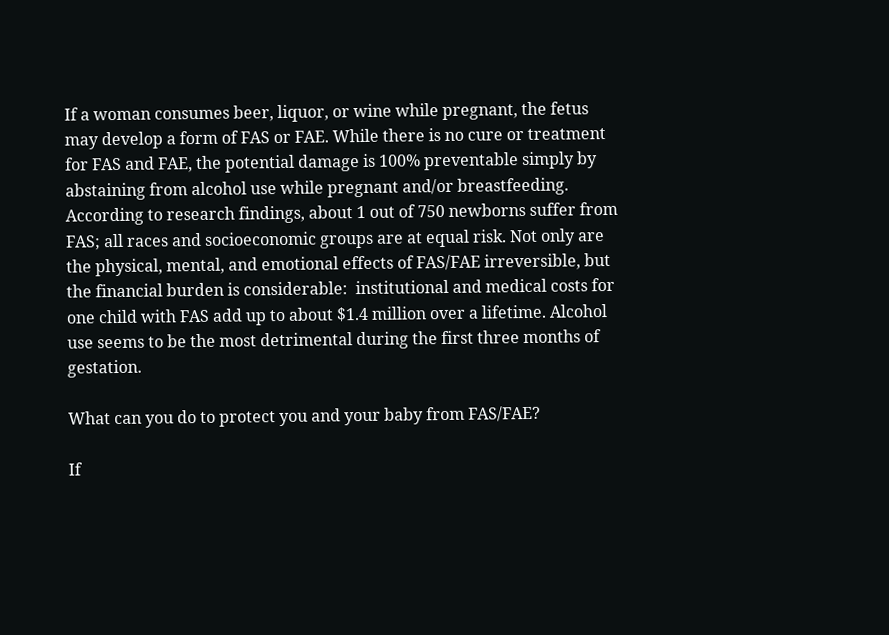If a woman consumes beer, liquor, or wine while pregnant, the fetus may develop a form of FAS or FAE. While there is no cure or treatment for FAS and FAE, the potential damage is 100% preventable simply by abstaining from alcohol use while pregnant and/or breastfeeding. According to research findings, about 1 out of 750 newborns suffer from FAS; all races and socioeconomic groups are at equal risk. Not only are the physical, mental, and emotional effects of FAS/FAE irreversible, but the financial burden is considerable:  institutional and medical costs for one child with FAS add up to about $1.4 million over a lifetime. Alcohol use seems to be the most detrimental during the first three months of gestation.

What can you do to protect you and your baby from FAS/FAE?

If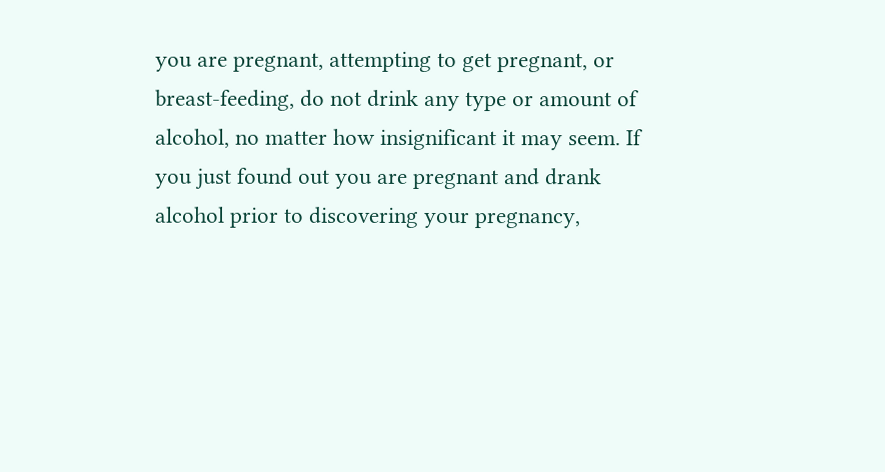you are pregnant, attempting to get pregnant, or breast-feeding, do not drink any type or amount of alcohol, no matter how insignificant it may seem. If you just found out you are pregnant and drank alcohol prior to discovering your pregnancy,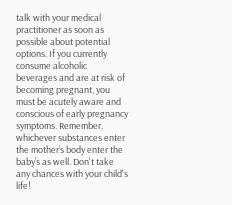talk with your medical practitioner as soon as possible about potential options. If you currently consume alcoholic beverages and are at risk of becoming pregnant, you must be acutely aware and conscious of early pregnancy symptoms. Remember, whichever substances enter the mother’s body enter the baby’s as well. Don't take any chances with your child's life!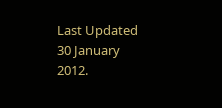Last Updated 30 January 2012.